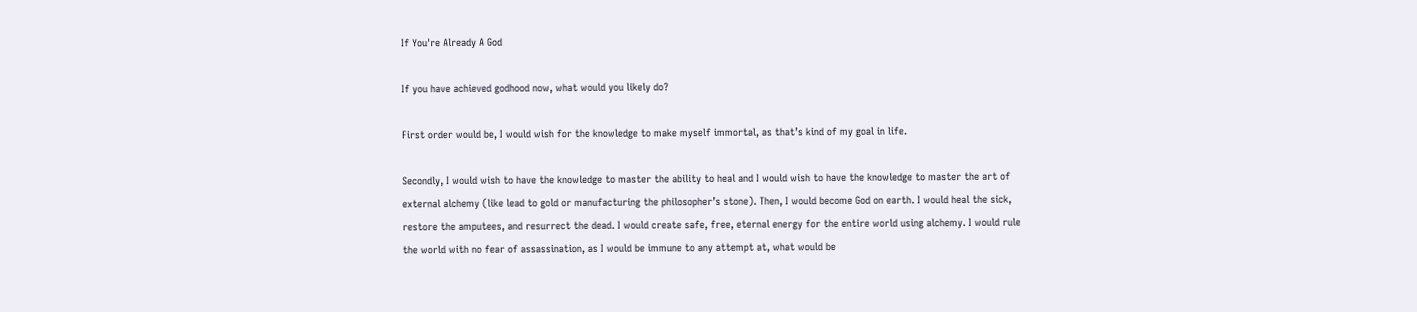If You're Already A God

If you have achieved godhood now, what would you likely do?

First order would be, I would wish for the knowledge to make myself immortal, as that’s kind of my goal in life.

Secondly, I would wish to have the knowledge to master the ability to heal and I would wish to have the knowledge to master the art of external alchemy (like lead to gold or manufacturing the philosopher’s stone). Then, I would become God on earth. I would heal the sick, restore the amputees, and resurrect the dead. I would create safe, free, eternal energy for the entire world using alchemy. I would rule the world with no fear of assassination, as I would be immune to any attempt at, what would be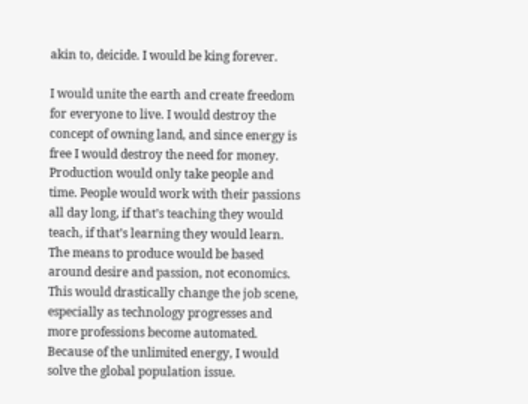akin to, deicide. I would be king forever.

I would unite the earth and create freedom for everyone to live. I would destroy the concept of owning land, and since energy is free I would destroy the need for money. Production would only take people and time. People would work with their passions all day long, if that’s teaching they would teach, if that’s learning they would learn. The means to produce would be based around desire and passion, not economics. This would drastically change the job scene, especially as technology progresses and more professions become automated. Because of the unlimited energy, I would solve the global population issue.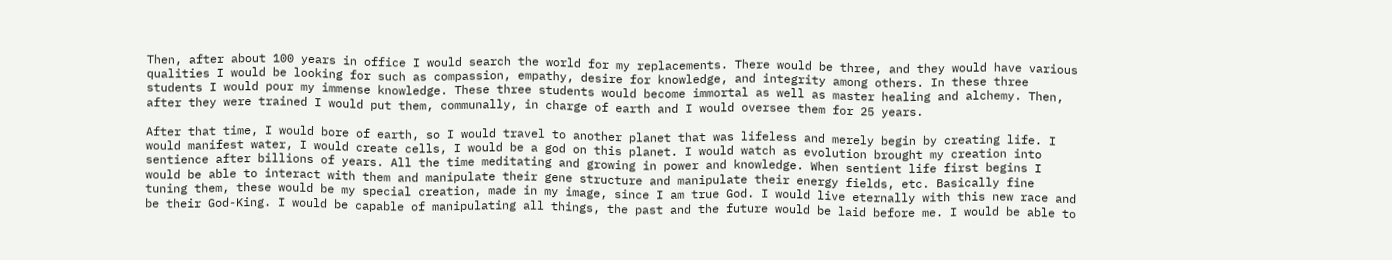Then, after about 100 years in office I would search the world for my replacements. There would be three, and they would have various qualities I would be looking for such as compassion, empathy, desire for knowledge, and integrity among others. In these three students I would pour my immense knowledge. These three students would become immortal as well as master healing and alchemy. Then, after they were trained I would put them, communally, in charge of earth and I would oversee them for 25 years.

After that time, I would bore of earth, so I would travel to another planet that was lifeless and merely begin by creating life. I would manifest water, I would create cells, I would be a god on this planet. I would watch as evolution brought my creation into sentience after billions of years. All the time meditating and growing in power and knowledge. When sentient life first begins I would be able to interact with them and manipulate their gene structure and manipulate their energy fields, etc. Basically fine tuning them, these would be my special creation, made in my image, since I am true God. I would live eternally with this new race and be their God-King. I would be capable of manipulating all things, the past and the future would be laid before me. I would be able to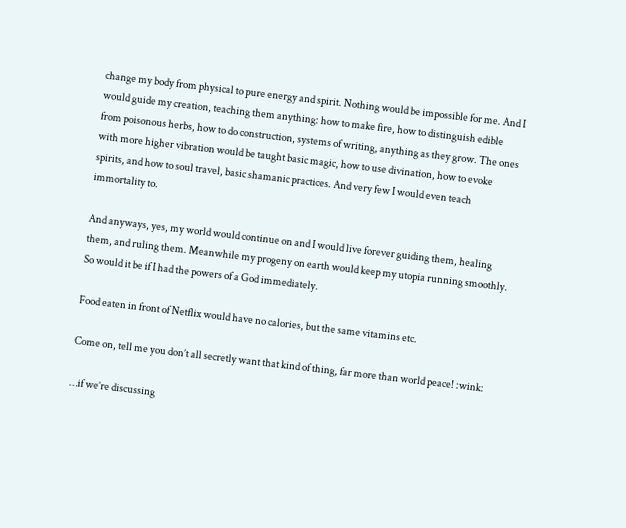change my body from physical to pure energy and spirit. Nothing would be impossible for me. And I would guide my creation, teaching them anything: how to make fire, how to distinguish edible from poisonous herbs, how to do construction, systems of writing, anything as they grow. The ones with more higher vibration would be taught basic magic, how to use divination, how to evoke spirits, and how to soul travel, basic shamanic practices. And very few I would even teach immortality to.

And anyways, yes, my world would continue on and I would live forever guiding them, healing them, and ruling them. Meanwhile my progeny on earth would keep my utopia running smoothly. So would it be if I had the powers of a God immediately.

Food eaten in front of Netflix would have no calories, but the same vitamins etc.

Come on, tell me you don’t all secretly want that kind of thing, far more than world peace! :wink:

…if we’re discussing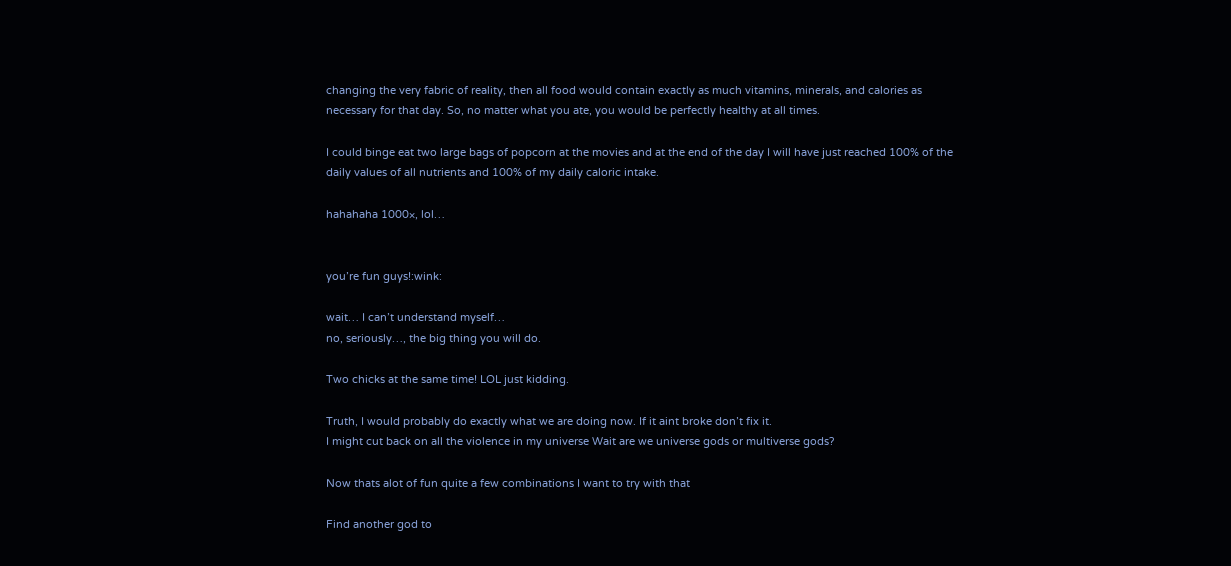changing the very fabric of reality, then all food would contain exactly as much vitamins, minerals, and calories as necessary for that day. So, no matter what you ate, you would be perfectly healthy at all times.

I could binge eat two large bags of popcorn at the movies and at the end of the day I will have just reached 100% of the daily values of all nutrients and 100% of my daily caloric intake.

hahahaha 1000×, lol…


you’re fun guys!:wink:

wait… I can’t understand myself…
no, seriously…, the big thing you will do.

Two chicks at the same time! LOL just kidding.

Truth, I would probably do exactly what we are doing now. If it aint broke don’t fix it.
I might cut back on all the violence in my universe Wait are we universe gods or multiverse gods?

Now thats alot of fun quite a few combinations I want to try with that

Find another god to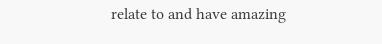relate to and have amazing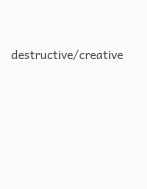destructive/creative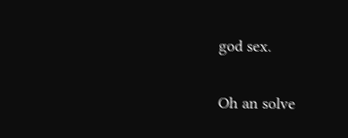god sex.

Oh an solve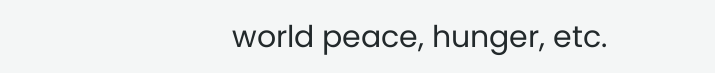world peace, hunger, etc.